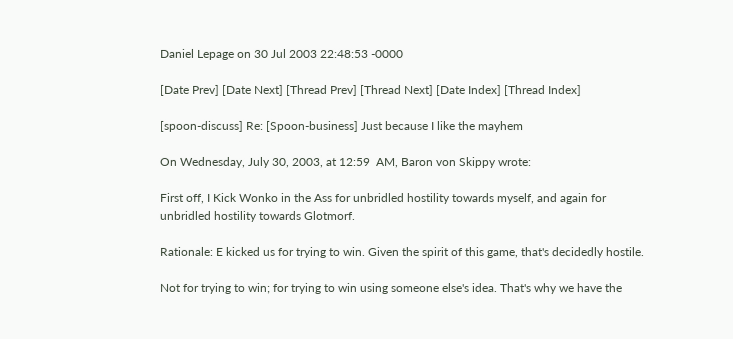Daniel Lepage on 30 Jul 2003 22:48:53 -0000

[Date Prev] [Date Next] [Thread Prev] [Thread Next] [Date Index] [Thread Index]

[spoon-discuss] Re: [Spoon-business] Just because I like the mayhem

On Wednesday, July 30, 2003, at 12:59  AM, Baron von Skippy wrote:

First off, I Kick Wonko in the Ass for unbridled hostility towards myself, and again for unbridled hostility towards Glotmorf.

Rationale: E kicked us for trying to win. Given the spirit of this game, that's decidedly hostile.

Not for trying to win; for trying to win using someone else's idea. That's why we have the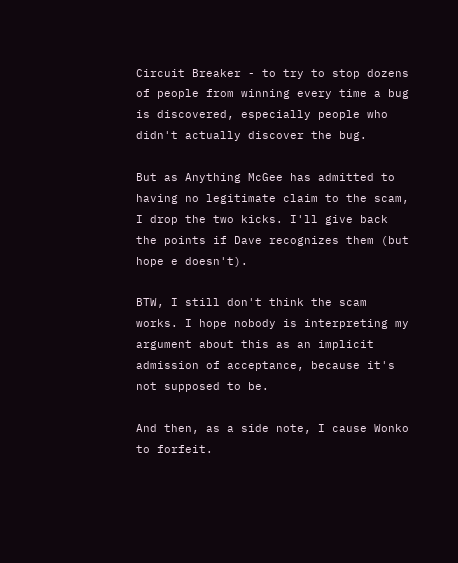Circuit Breaker - to try to stop dozens of people from winning every time a bug is discovered, especially people who didn't actually discover the bug.

But as Anything McGee has admitted to having no legitimate claim to the scam, I drop the two kicks. I'll give back the points if Dave recognizes them (but hope e doesn't).

BTW, I still don't think the scam works. I hope nobody is interpreting my argument about this as an implicit admission of acceptance, because it's not supposed to be.

And then, as a side note, I cause Wonko to forfeit.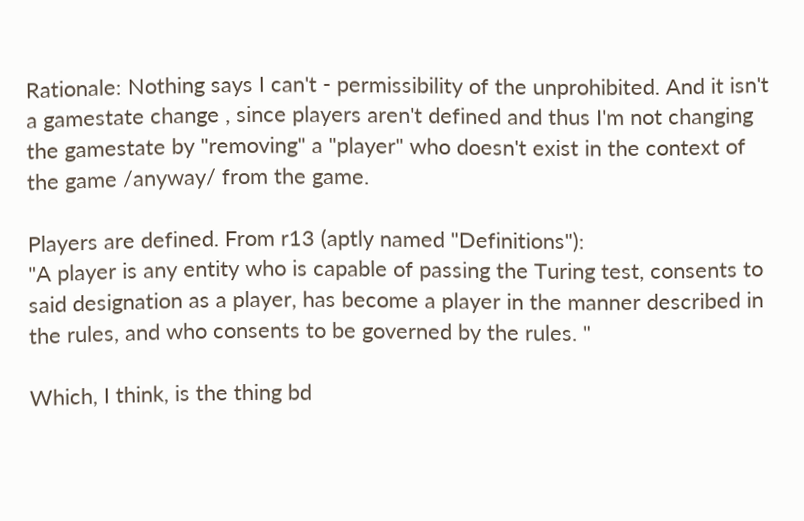Rationale: Nothing says I can't - permissibility of the unprohibited. And it isn't a gamestate change , since players aren't defined and thus I'm not changing the gamestate by "removing" a "player" who doesn't exist in the context of the game /anyway/ from the game.

Players are defined. From r13 (aptly named "Definitions"):
"A player is any entity who is capable of passing the Turing test, consents to said designation as a player, has become a player in the manner described in the rules, and who consents to be governed by the rules. "

Which, I think, is the thing bd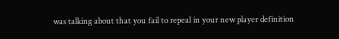was talking about that you fail to repeal in your new player definition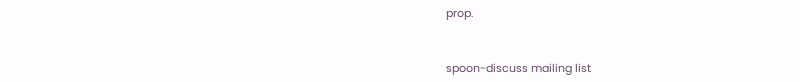prop.


spoon-discuss mailing list